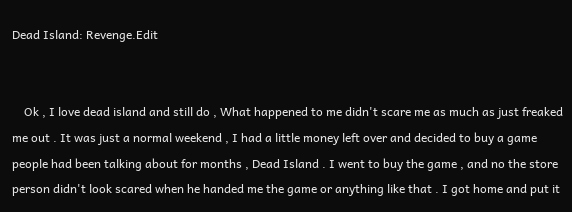Dead Island: Revenge.Edit


    Ok , I love dead island and still do , What happened to me didn't scare me as much as just freaked me out . It was just a normal weekend , I had a little money left over and decided to buy a game people had been talking about for months , Dead Island . I went to buy the game , and no the store person didn't look scared when he handed me the game or anything like that . I got home and put it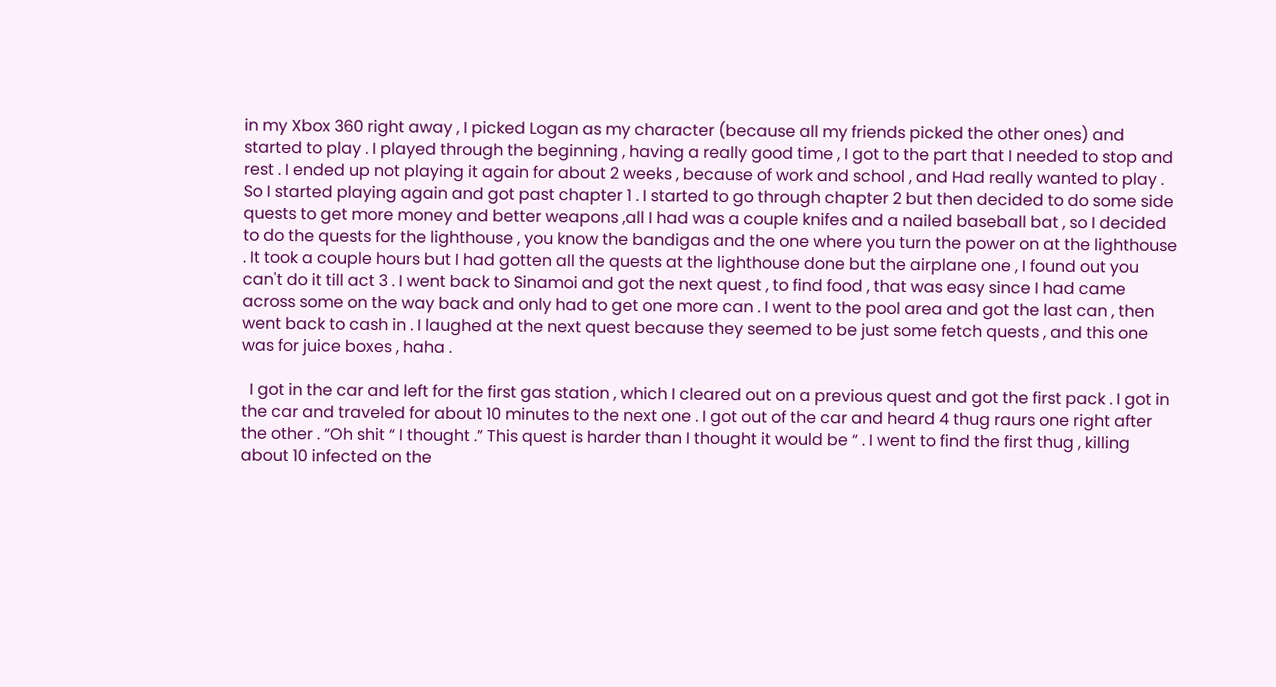in my Xbox 360 right away , I picked Logan as my character (because all my friends picked the other ones) and started to play . I played through the beginning , having a really good time , I got to the part that I needed to stop and rest . I ended up not playing it again for about 2 weeks , because of work and school , and Had really wanted to play . So I started playing again and got past chapter 1 . I started to go through chapter 2 but then decided to do some side quests to get more money and better weapons ,all I had was a couple knifes and a nailed baseball bat , so I decided to do the quests for the lighthouse , you know the bandigas and the one where you turn the power on at the lighthouse . It took a couple hours but I had gotten all the quests at the lighthouse done but the airplane one , I found out you can't do it till act 3 . I went back to Sinamoi and got the next quest , to find food , that was easy since I had came across some on the way back and only had to get one more can . I went to the pool area and got the last can , then went back to cash in . I laughed at the next quest because they seemed to be just some fetch quests , and this one was for juice boxes , haha .

  I got in the car and left for the first gas station , which I cleared out on a previous quest and got the first pack . I got in the car and traveled for about 10 minutes to the next one . I got out of the car and heard 4 thug raurs one right after the other . “Oh shit “ I thought .” This quest is harder than I thought it would be “ . I went to find the first thug , killing about 10 infected on the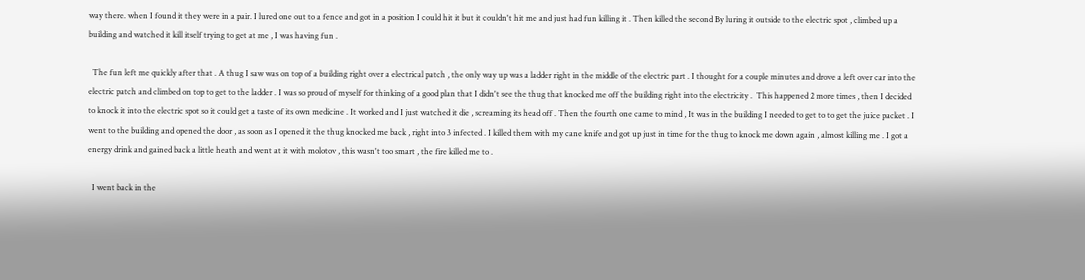way there. when I found it they were in a pair. I lured one out to a fence and got in a position I could hit it but it couldn't hit me and just had fun killing it . Then killed the second By luring it outside to the electric spot , climbed up a building and watched it kill itself trying to get at me , I was having fun .

  The fun left me quickly after that . A thug I saw was on top of a building right over a electrical patch , the only way up was a ladder right in the middle of the electric part . I thought for a couple minutes and drove a left over car into the electric patch and climbed on top to get to the ladder . I was so proud of myself for thinking of a good plan that I didn't see the thug that knocked me off the building right into the electricity .  This happened 2 more times , then I decided to knock it into the electric spot so it could get a taste of its own medicine . It worked and I just watched it die , screaming its head off . Then the fourth one came to mind , It was in the building I needed to get to to get the juice packet . I went to the building and opened the door , as soon as I opened it the thug knocked me back , right into 3 infected . I killed them with my cane knife and got up just in time for the thug to knock me down again , almost killing me . I got a energy drink and gained back a little heath and went at it with molotov , this wasn't too smart , the fire killed me to .

  I went back in the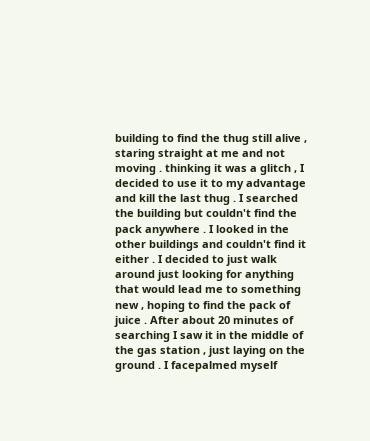building to find the thug still alive , staring straight at me and not moving . thinking it was a glitch , I decided to use it to my advantage and kill the last thug . I searched the building but couldn't find the pack anywhere . I looked in the other buildings and couldn't find it either . I decided to just walk around just looking for anything that would lead me to something new , hoping to find the pack of juice . After about 20 minutes of searching I saw it in the middle of the gas station , just laying on the ground . I facepalmed myself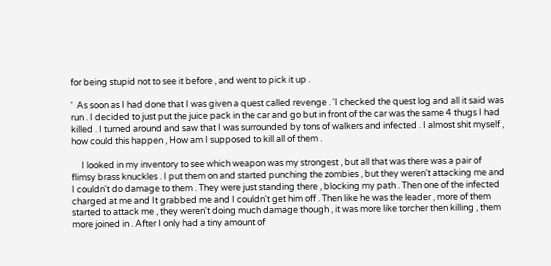for being stupid not to see it before , and went to pick it up .

'  As soon as I had done that I was given a quest called revenge . 'I checked the quest log and all it said was run . I decided to just put the juice pack in the car and go but in front of the car was the same 4 thugs I had killed . I turned around and saw that I was surrounded by tons of walkers and infected . I almost shit myself , how could this happen , How am I supposed to kill all of them .

     I looked in my inventory to see which weapon was my strongest , but all that was there was a pair of flimsy brass knuckles . I put them on and started punching the zombies , but they weren't attacking me and I couldn't do damage to them . They were just standing there , blocking my path . Then one of the infected charged at me and It grabbed me and I couldn't get him off . Then like he was the leader , more of them started to attack me , they weren't doing much damage though , it was more like torcher then killing , them more joined in . After I only had a tiny amount of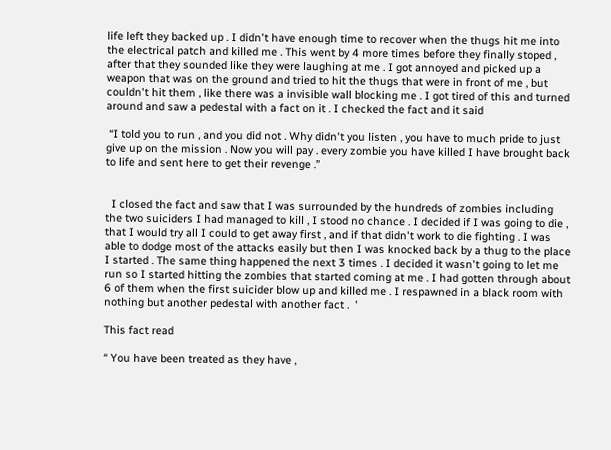life left they backed up . I didn't have enough time to recover when the thugs hit me into the electrical patch and killed me . This went by 4 more times before they finally stoped , after that they sounded like they were laughing at me . I got annoyed and picked up a weapon that was on the ground and tried to hit the thugs that were in front of me , but couldn't hit them , like there was a invisible wall blocking me . I got tired of this and turned around and saw a pedestal with a fact on it . I checked the fact and it said

 “I told you to run , and you did not . Why didn't you listen , you have to much pride to just give up on the mission . Now you will pay . every zombie you have killed I have brought back to life and sent here to get their revenge .”


  I closed the fact and saw that I was surrounded by the hundreds of zombies including the two suiciders I had managed to kill , I stood no chance . I decided if I was going to die , that I would try all I could to get away first , and if that didn't work to die fighting . I was able to dodge most of the attacks easily but then I was knocked back by a thug to the place I started . The same thing happened the next 3 times . I decided it wasn't going to let me run so I started hitting the zombies that started coming at me . I had gotten through about 6 of them when the first suicider blow up and killed me . I respawned in a black room with nothing but another pedestal with another fact .  '

This fact read

“ You have been treated as they have ,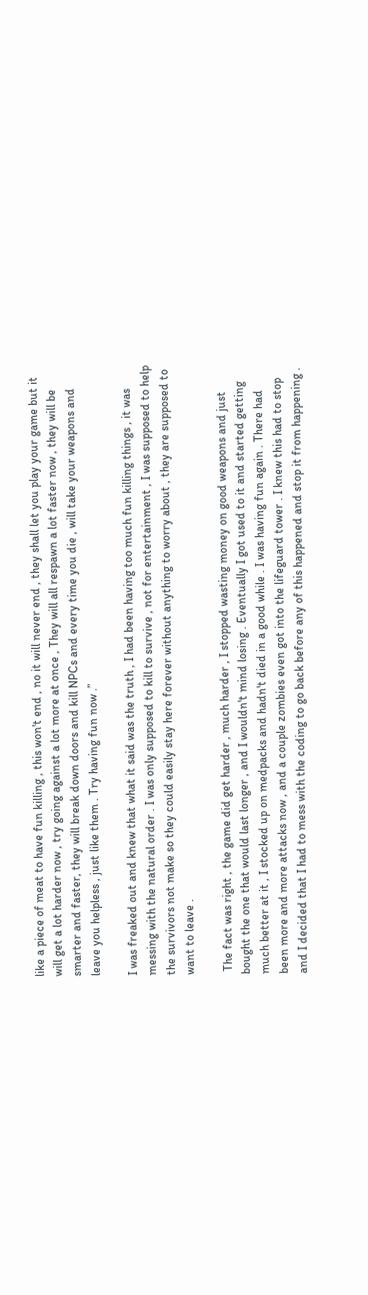like a piece of meat to have fun killing , this won't end , no it will never end , they shall let you play your game but it will get a lot harder now , try going against a lot more at once , They will all respawn a lot faster now , they will be smarter and faster, they will break down doors and kill NPCs and every time you die , will take your weapons and leave you helpless , just like them . Try having fun now .”

I was freaked out and knew that what it said was the truth , I had been having too much fun killing things , it was messing with the natural order . I was only supposed to kill to survive , not for entertainment , I was supposed to help the survivors not make so they could easily stay here forever without anything to worry about , they are supposed to want to leave .

 The fact was right , the game did get harder , much harder , I stopped wasting money on good weapons and just bought the one that would last longer , and I wouldn't mind losing . Eventually I got used to it and started getting much better at it , I stocked up on medpacks and hadn't died in a good while . I was having fun again . There had been more and more attacks now , and a couple zombies even got into the lifeguard tower . I knew this had to stop and I decided that I had to mess with the coding to go back before any of this happened and stop it from happening .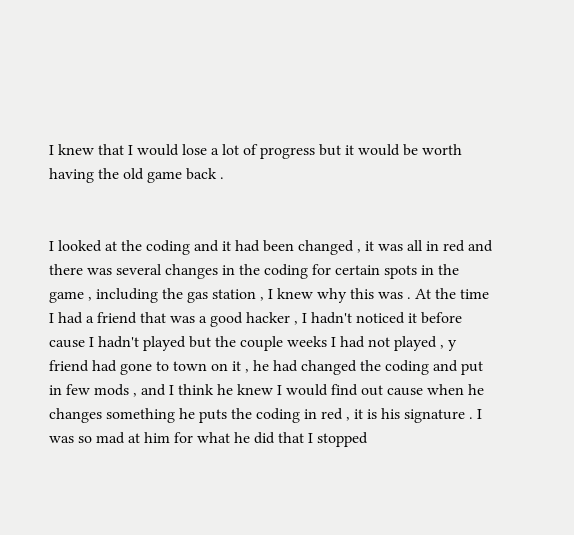I knew that I would lose a lot of progress but it would be worth having the old game back .


I looked at the coding and it had been changed , it was all in red and there was several changes in the coding for certain spots in the game , including the gas station , I knew why this was . At the time I had a friend that was a good hacker , I hadn't noticed it before cause I hadn't played but the couple weeks I had not played , y friend had gone to town on it , he had changed the coding and put in few mods , and I think he knew I would find out cause when he changes something he puts the coding in red , it is his signature . I was so mad at him for what he did that I stopped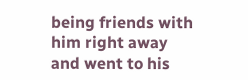being friends with him right away and went to his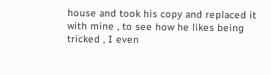house and took his copy and replaced it with mine , to see how he likes being tricked , I even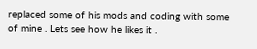replaced some of his mods and coding with some of mine . Lets see how he likes it .